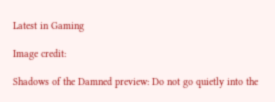Latest in Gaming

Image credit:

Shadows of the Damned preview: Do not go quietly into the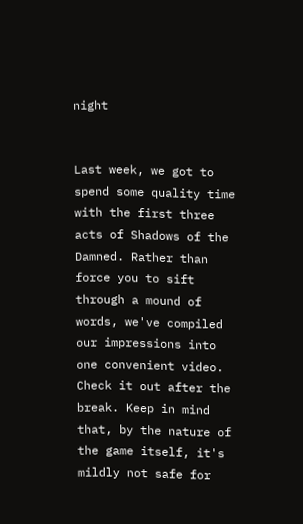night


Last week, we got to spend some quality time with the first three acts of Shadows of the Damned. Rather than force you to sift through a mound of words, we've compiled our impressions into one convenient video. Check it out after the break. Keep in mind that, by the nature of the game itself, it's mildly not safe for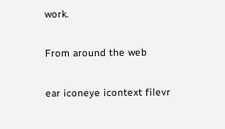work.

From around the web

ear iconeye icontext filevr